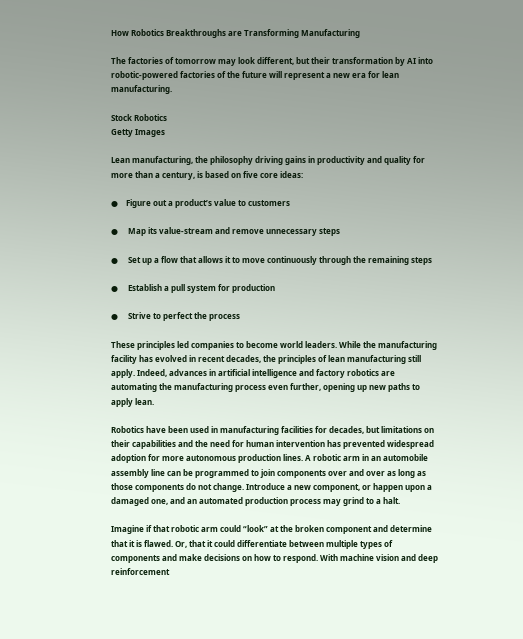How Robotics Breakthroughs are Transforming Manufacturing

The factories of tomorrow may look different, but their transformation by AI into robotic-powered factories of the future will represent a new era for lean manufacturing.

Stock Robotics
Getty Images

Lean manufacturing, the philosophy driving gains in productivity and quality for more than a century, is based on five core ideas:

●    Figure out a product’s value to customers

●     Map its value-stream and remove unnecessary steps

●     Set up a flow that allows it to move continuously through the remaining steps

●     Establish a pull system for production

●     Strive to perfect the process

These principles led companies to become world leaders. While the manufacturing facility has evolved in recent decades, the principles of lean manufacturing still apply. Indeed, advances in artificial intelligence and factory robotics are automating the manufacturing process even further, opening up new paths to apply lean.

Robotics have been used in manufacturing facilities for decades, but limitations on their capabilities and the need for human intervention has prevented widespread adoption for more autonomous production lines. A robotic arm in an automobile assembly line can be programmed to join components over and over as long as those components do not change. Introduce a new component, or happen upon a damaged one, and an automated production process may grind to a halt.

Imagine if that robotic arm could “look” at the broken component and determine that it is flawed. Or, that it could differentiate between multiple types of components and make decisions on how to respond. With machine vision and deep reinforcement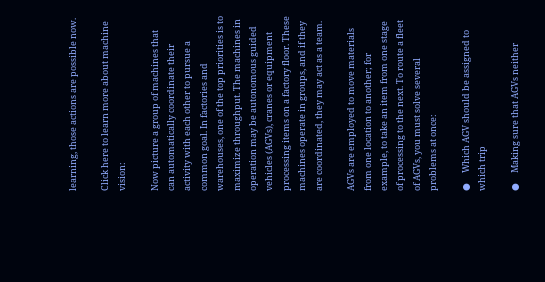learning, those actions are possible now.

Click here to learn more about machine vision:

Now picture a group of machines that can automatically coordinate their activity with each other to pursue a common goal. In factories and warehouses, one of the top priorities is to maximize throughput. The machines in operation may be autonomous guided vehicles (AGVs), cranes or equipment processing items on a factory floor. These machines operate in groups, and if they are coordinated, they may act as a team.

AGVs are employed to move materials from one location to another; for example, to take an item from one stage of processing to the next. To route a fleet of AGVs, you must solve several problems at once:

●     Which AGV should be assigned to which trip

●     Making sure that AGVs neither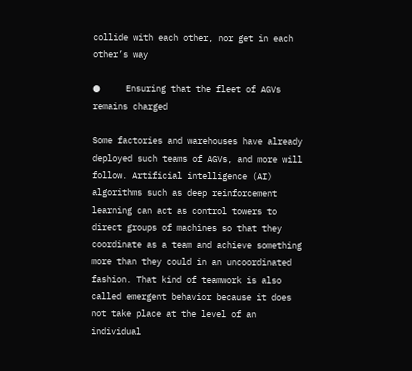collide with each other, nor get in each other’s way

●     Ensuring that the fleet of AGVs remains charged

Some factories and warehouses have already deployed such teams of AGVs, and more will follow. Artificial intelligence (AI) algorithms such as deep reinforcement learning can act as control towers to direct groups of machines so that they coordinate as a team and achieve something more than they could in an uncoordinated fashion. That kind of teamwork is also called emergent behavior because it does not take place at the level of an individual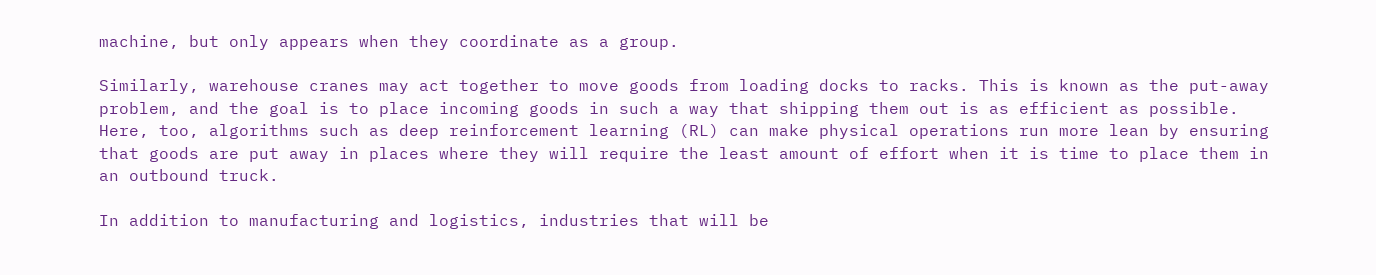machine, but only appears when they coordinate as a group.

Similarly, warehouse cranes may act together to move goods from loading docks to racks. This is known as the put-away problem, and the goal is to place incoming goods in such a way that shipping them out is as efficient as possible. Here, too, algorithms such as deep reinforcement learning (RL) can make physical operations run more lean by ensuring that goods are put away in places where they will require the least amount of effort when it is time to place them in an outbound truck.

In addition to manufacturing and logistics, industries that will be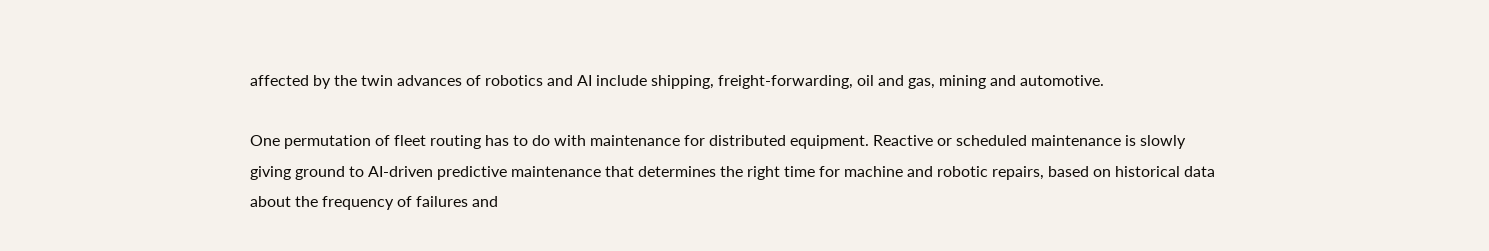affected by the twin advances of robotics and AI include shipping, freight-forwarding, oil and gas, mining and automotive.

One permutation of fleet routing has to do with maintenance for distributed equipment. Reactive or scheduled maintenance is slowly giving ground to AI-driven predictive maintenance that determines the right time for machine and robotic repairs, based on historical data about the frequency of failures and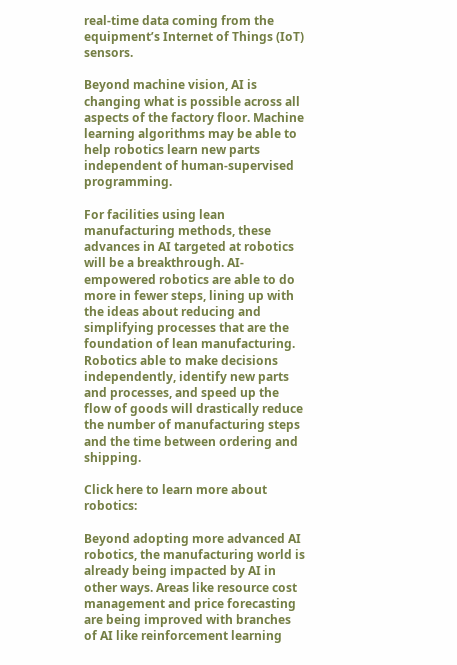real-time data coming from the equipment’s Internet of Things (IoT) sensors.

Beyond machine vision, AI is changing what is possible across all aspects of the factory floor. Machine learning algorithms may be able to help robotics learn new parts independent of human-supervised programming.

For facilities using lean manufacturing methods, these advances in AI targeted at robotics will be a breakthrough. AI-empowered robotics are able to do more in fewer steps, lining up with the ideas about reducing and simplifying processes that are the foundation of lean manufacturing. Robotics able to make decisions independently, identify new parts and processes, and speed up the flow of goods will drastically reduce the number of manufacturing steps and the time between ordering and shipping.

Click here to learn more about robotics:

Beyond adopting more advanced AI robotics, the manufacturing world is already being impacted by AI in other ways. Areas like resource cost management and price forecasting are being improved with branches of AI like reinforcement learning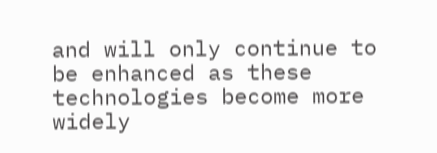and will only continue to be enhanced as these technologies become more widely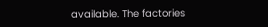available. The factories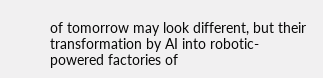of tomorrow may look different, but their transformation by AI into robotic-powered factories of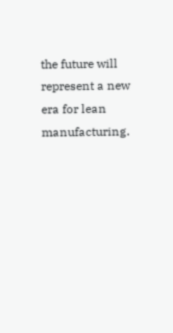the future will represent a new era for lean manufacturing.